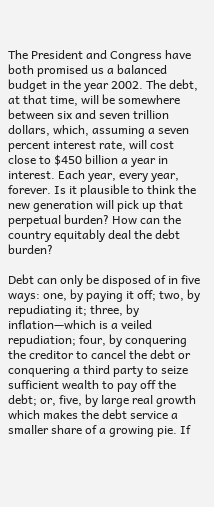The President and Congress have both promised us a balanced budget in the year 2002. The debt, at that time, will be somewhere between six and seven trillion dollars, which, assuming a seven percent interest rate, will cost close to $450 billion a year in interest. Each year, every year, forever. Is it plausible to think the new generation will pick up that perpetual burden? How can the country equitably deal the debt burden?

Debt can only be disposed of in five ways: one, by paying it off; two, by repudiating it; three, by inflation—which is a veiled repudiation; four, by conquering the creditor to cancel the debt or conquering a third party to seize sufficient wealth to pay off the debt; or, five, by large real growth which makes the debt service a smaller share of a growing pie. If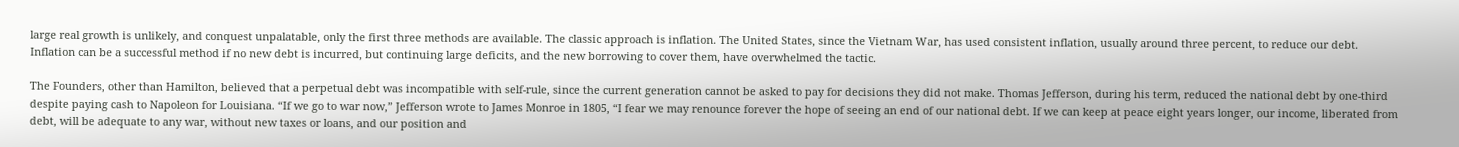large real growth is unlikely, and conquest unpalatable, only the first three methods are available. The classic approach is inflation. The United States, since the Vietnam War, has used consistent inflation, usually around three percent, to reduce our debt. Inflation can be a successful method if no new debt is incurred, but continuing large deficits, and the new borrowing to cover them, have overwhelmed the tactic.

The Founders, other than Hamilton, believed that a perpetual debt was incompatible with self-rule, since the current generation cannot be asked to pay for decisions they did not make. Thomas Jefferson, during his term, reduced the national debt by one-third despite paying cash to Napoleon for Louisiana. “If we go to war now,” Jefferson wrote to James Monroe in 1805, “I fear we may renounce forever the hope of seeing an end of our national debt. If we can keep at peace eight years longer, our income, liberated from debt, will be adequate to any war, without new taxes or loans, and our position and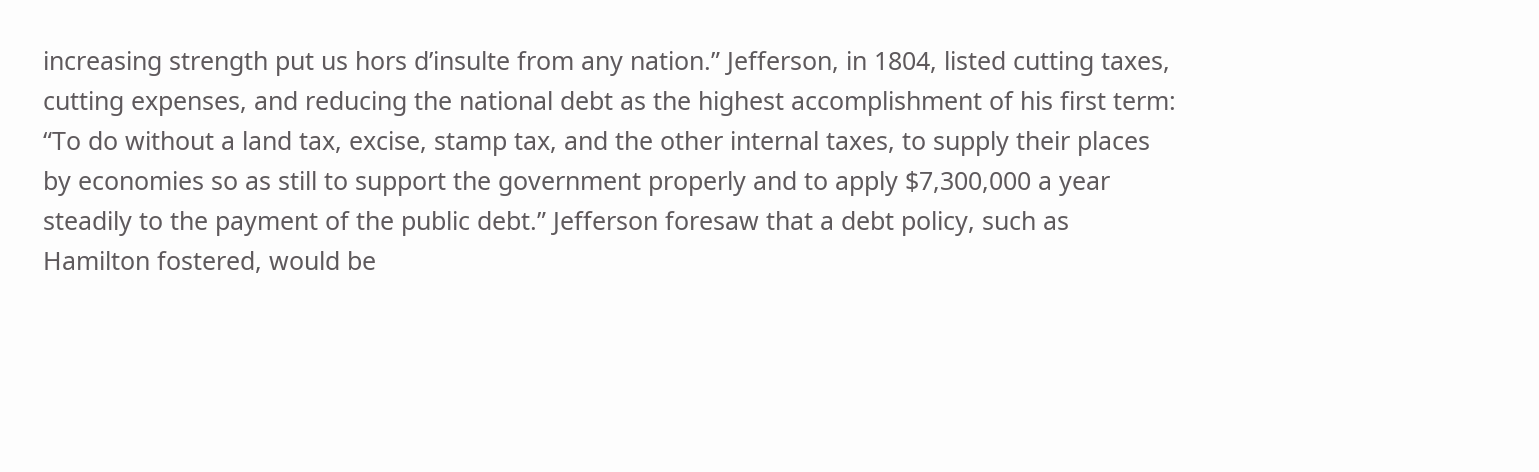increasing strength put us hors d’insulte from any nation.” Jefferson, in 1804, listed cutting taxes, cutting expenses, and reducing the national debt as the highest accomplishment of his first term: “To do without a land tax, excise, stamp tax, and the other internal taxes, to supply their places by economies so as still to support the government properly and to apply $7,300,000 a year steadily to the payment of the public debt.” Jefferson foresaw that a debt policy, such as Hamilton fostered, would be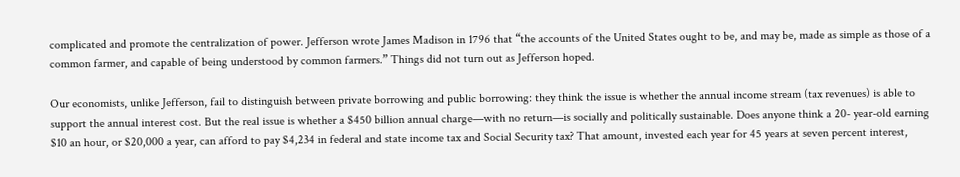complicated and promote the centralization of power. Jefferson wrote James Madison in 1796 that “the accounts of the United States ought to be, and may be, made as simple as those of a common farmer, and capable of being understood by common farmers.” Things did not turn out as Jefferson hoped.

Our economists, unlike Jefferson, fail to distinguish between private borrowing and public borrowing: they think the issue is whether the annual income stream (tax revenues) is able to support the annual interest cost. But the real issue is whether a $450 billion annual charge—with no return—is socially and politically sustainable. Does anyone think a 20- year-old earning $10 an hour, or $20,000 a year, can afford to pay $4,234 in federal and state income tax and Social Security tax? That amount, invested each year for 45 years at seven percent interest,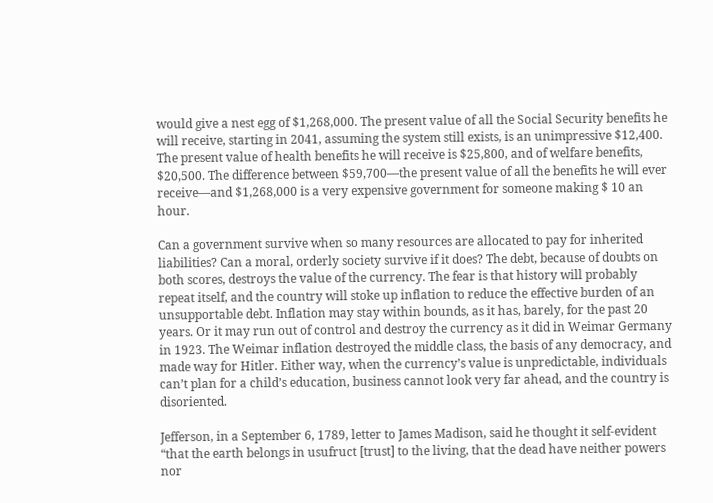would give a nest egg of $1,268,000. The present value of all the Social Security benefits he will receive, starting in 2041, assuming the system still exists, is an unimpressive $12,400. The present value of health benefits he will receive is $25,800, and of welfare benefits, $20,500. The difference between $59,700—the present value of all the benefits he will ever receive—and $1,268,000 is a very expensive government for someone making $ 10 an hour.

Can a government survive when so many resources are allocated to pay for inherited liabilities? Can a moral, orderly society survive if it does? The debt, because of doubts on both scores, destroys the value of the currency. The fear is that history will probably repeat itself, and the country will stoke up inflation to reduce the effective burden of an unsupportable debt. Inflation may stay within bounds, as it has, barely, for the past 20 years. Or it may run out of control and destroy the currency as it did in Weimar Germany in 1923. The Weimar inflation destroyed the middle class, the basis of any democracy, and made way for Hitler. Either way, when the currency’s value is unpredictable, individuals can’t plan for a child’s education, business cannot look very far ahead, and the country is disoriented.

Jefferson, in a September 6, 1789, letter to James Madison, said he thought it self-evident “that the earth belongs in usufruct [trust] to the living, that the dead have neither powers nor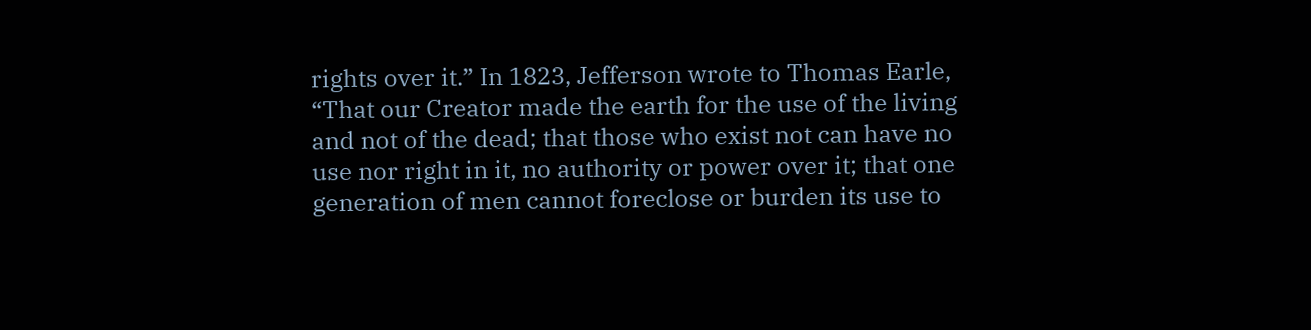rights over it.” In 1823, Jefferson wrote to Thomas Earle, “That our Creator made the earth for the use of the living and not of the dead; that those who exist not can have no use nor right in it, no authority or power over it; that one generation of men cannot foreclose or burden its use to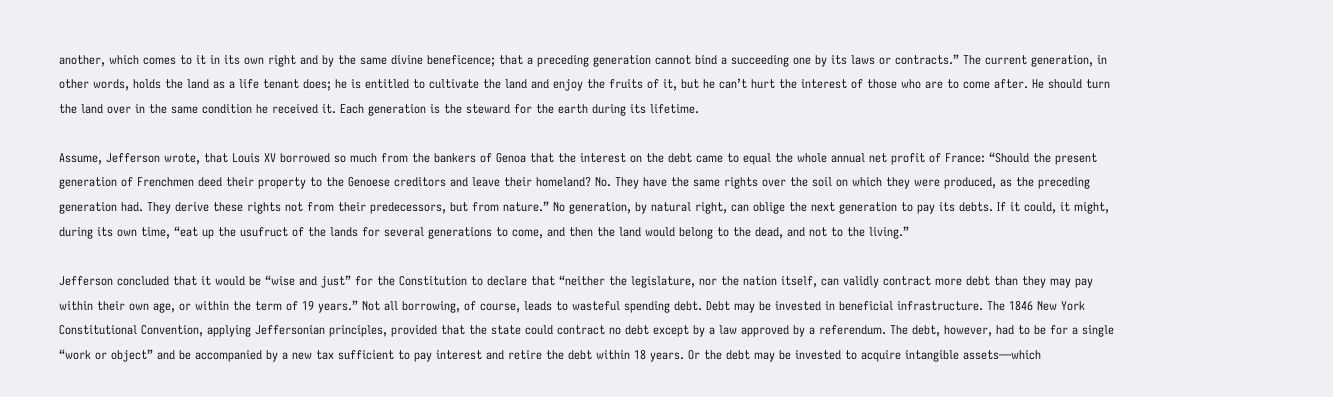another, which comes to it in its own right and by the same divine beneficence; that a preceding generation cannot bind a succeeding one by its laws or contracts.” The current generation, in other words, holds the land as a life tenant does; he is entitled to cultivate the land and enjoy the fruits of it, but he can’t hurt the interest of those who are to come after. He should turn the land over in the same condition he received it. Each generation is the steward for the earth during its lifetime.

Assume, Jefferson wrote, that Louis XV borrowed so much from the bankers of Genoa that the interest on the debt came to equal the whole annual net profit of France: “Should the present generation of Frenchmen deed their property to the Genoese creditors and leave their homeland? No. They have the same rights over the soil on which they were produced, as the preceding generation had. They derive these rights not from their predecessors, but from nature.” No generation, by natural right, can oblige the next generation to pay its debts. If it could, it might, during its own time, “eat up the usufruct of the lands for several generations to come, and then the land would belong to the dead, and not to the living.”

Jefferson concluded that it would be “wise and just” for the Constitution to declare that “neither the legislature, nor the nation itself, can validly contract more debt than they may pay within their own age, or within the term of 19 years.” Not all borrowing, of course, leads to wasteful spending debt. Debt may be invested in beneficial infrastructure. The 1846 New York Constitutional Convention, applying Jeffersonian principles, provided that the state could contract no debt except by a law approved by a referendum. The debt, however, had to be for a single “work or object” and be accompanied by a new tax sufficient to pay interest and retire the debt within 18 years. Or the debt may be invested to acquire intangible assets—which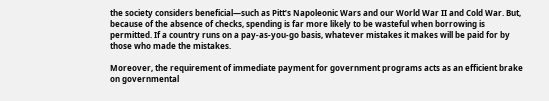the society considers beneficial—such as Pitt’s Napoleonic Wars and our World War II and Cold War. But, because of the absence of checks, spending is far more likely to be wasteful when borrowing is permitted. If a country runs on a pay-as-you-go basis, whatever mistakes it makes will be paid for by those who made the mistakes.

Moreover, the requirement of immediate payment for government programs acts as an efficient brake on governmental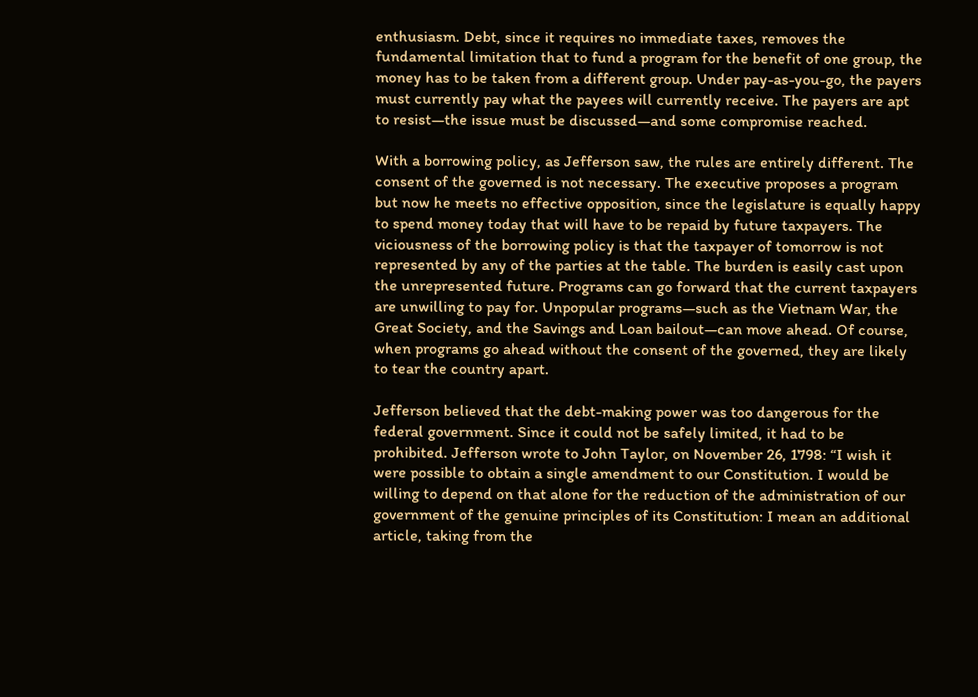enthusiasm. Debt, since it requires no immediate taxes, removes the fundamental limitation that to fund a program for the benefit of one group, the money has to be taken from a different group. Under pay-as-you-go, the payers must currently pay what the payees will currently receive. The payers are apt to resist—the issue must be discussed—and some compromise reached.

With a borrowing policy, as Jefferson saw, the rules are entirely different. The consent of the governed is not necessary. The executive proposes a program but now he meets no effective opposition, since the legislature is equally happy to spend money today that will have to be repaid by future taxpayers. The viciousness of the borrowing policy is that the taxpayer of tomorrow is not represented by any of the parties at the table. The burden is easily cast upon the unrepresented future. Programs can go forward that the current taxpayers are unwilling to pay for. Unpopular programs—such as the Vietnam War, the Great Society, and the Savings and Loan bailout—can move ahead. Of course, when programs go ahead without the consent of the governed, they are likely to tear the country apart.

Jefferson believed that the debt-making power was too dangerous for the federal government. Since it could not be safely limited, it had to be prohibited. Jefferson wrote to John Taylor, on November 26, 1798: “I wish it were possible to obtain a single amendment to our Constitution. I would be willing to depend on that alone for the reduction of the administration of our government of the genuine principles of its Constitution: I mean an additional article, taking from the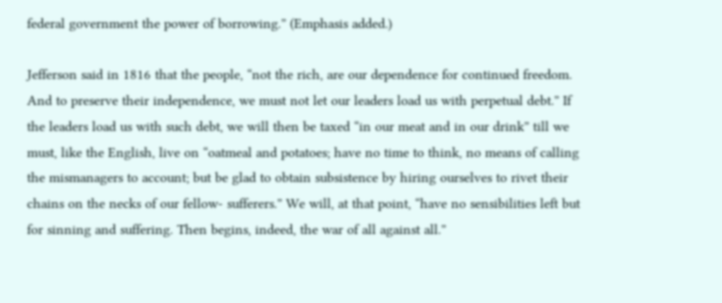federal government the power of borrowing.” (Emphasis added.)

Jefferson said in 1816 that the people, “not the rich, are our dependence for continued freedom. And to preserve their independence, we must not let our leaders load us with perpetual debt.” If the leaders load us with such debt, we will then be taxed “in our meat and in our drink” till we must, like the English, live on “oatmeal and potatoes; have no time to think, no means of calling the mismanagers to account; but be glad to obtain subsistence by hiring ourselves to rivet their chains on the necks of our fellow- sufferers.” We will, at that point, “have no sensibilities left but for sinning and suffering. Then begins, indeed, the war of all against all.”